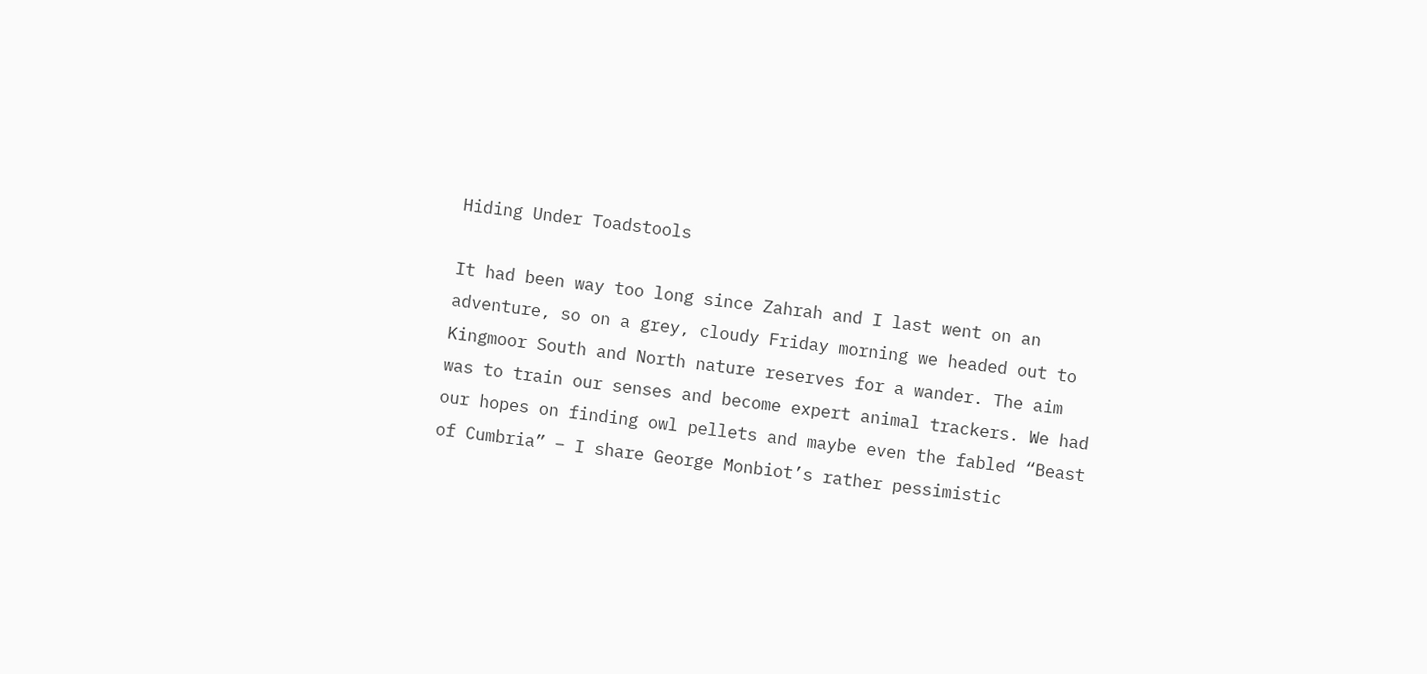Hiding Under Toadstools

It had been way too long since Zahrah and I last went on an adventure, so on a grey, cloudy Friday morning we headed out to Kingmoor South and North nature reserves for a wander. The aim was to train our senses and become expert animal trackers. We had our hopes on finding owl pellets and maybe even the fabled “Beast of Cumbria” – I share George Monbiot’s rather pessimistic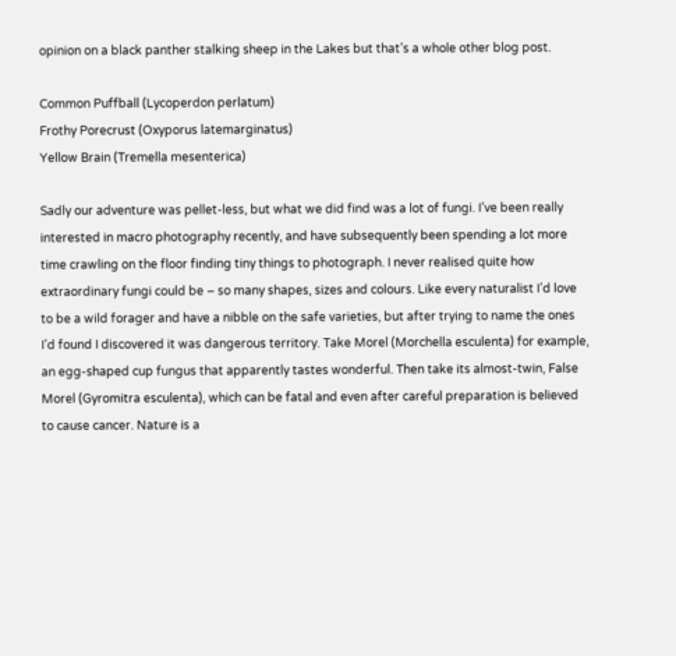opinion on a black panther stalking sheep in the Lakes but that’s a whole other blog post.

Common Puffball (Lycoperdon perlatum)
Frothy Porecrust (Oxyporus latemarginatus)
Yellow Brain (Tremella mesenterica)

Sadly our adventure was pellet-less, but what we did find was a lot of fungi. I’ve been really interested in macro photography recently, and have subsequently been spending a lot more time crawling on the floor finding tiny things to photograph. I never realised quite how extraordinary fungi could be – so many shapes, sizes and colours. Like every naturalist I’d love to be a wild forager and have a nibble on the safe varieties, but after trying to name the ones I’d found I discovered it was dangerous territory. Take Morel (Morchella esculenta) for example, an egg-shaped cup fungus that apparently tastes wonderful. Then take its almost-twin, False Morel (Gyromitra esculenta), which can be fatal and even after careful preparation is believed to cause cancer. Nature is a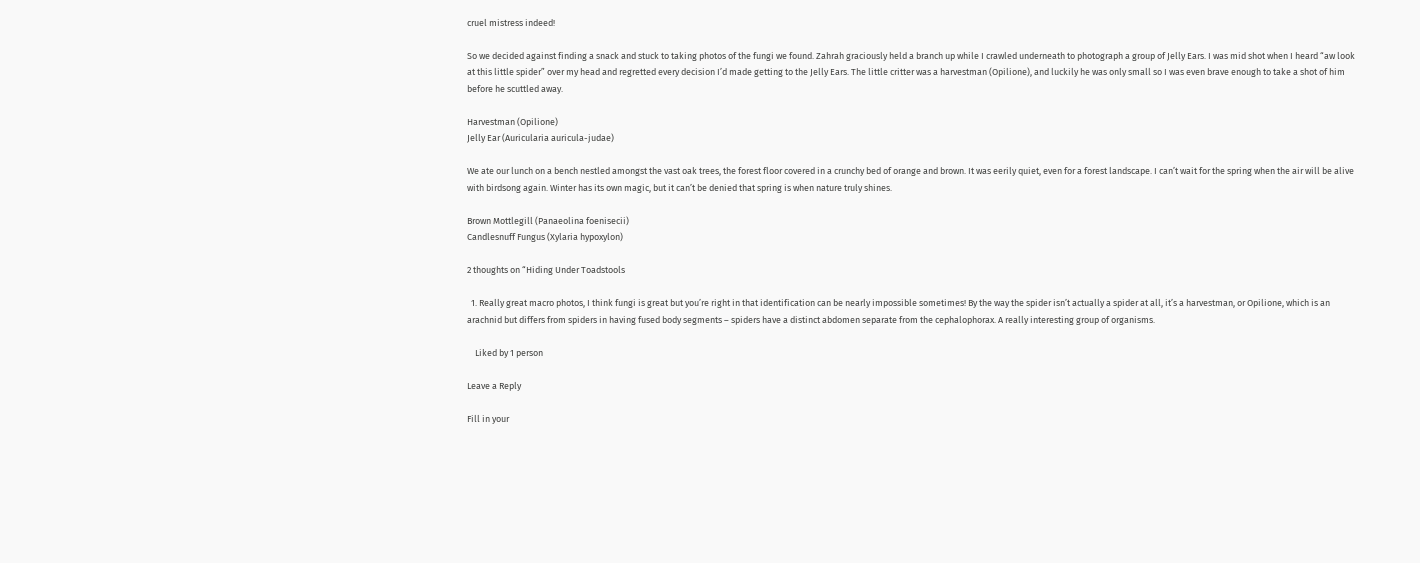cruel mistress indeed!

So we decided against finding a snack and stuck to taking photos of the fungi we found. Zahrah graciously held a branch up while I crawled underneath to photograph a group of Jelly Ears. I was mid shot when I heard “aw look at this little spider” over my head and regretted every decision I’d made getting to the Jelly Ears. The little critter was a harvestman (Opilione), and luckily he was only small so I was even brave enough to take a shot of him before he scuttled away.

Harvestman (Opilione)
Jelly Ear (Auricularia auricula-judae)

We ate our lunch on a bench nestled amongst the vast oak trees, the forest floor covered in a crunchy bed of orange and brown. It was eerily quiet, even for a forest landscape. I can’t wait for the spring when the air will be alive with birdsong again. Winter has its own magic, but it can’t be denied that spring is when nature truly shines.

Brown Mottlegill (Panaeolina foenisecii)
Candlesnuff Fungus (Xylaria hypoxylon)

2 thoughts on “Hiding Under Toadstools

  1. Really great macro photos, I think fungi is great but you’re right in that identification can be nearly impossible sometimes! By the way the spider isn’t actually a spider at all, it’s a harvestman, or Opilione, which is an arachnid but differs from spiders in having fused body segments – spiders have a distinct abdomen separate from the cephalophorax. A really interesting group of organisms.

    Liked by 1 person

Leave a Reply

Fill in your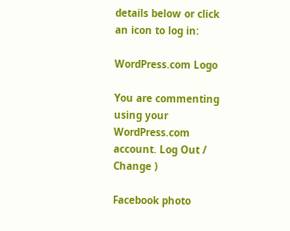details below or click an icon to log in:

WordPress.com Logo

You are commenting using your WordPress.com account. Log Out /  Change )

Facebook photo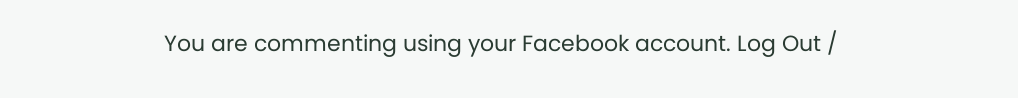You are commenting using your Facebook account. Log Out /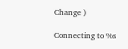Change )

Connecting to %s